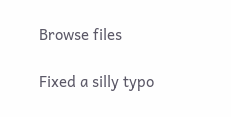Browse files

Fixed a silly typo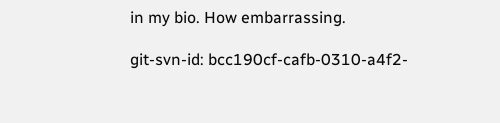in my bio. How embarrassing.

git-svn-id: bcc190cf-cafb-0310-a4f2-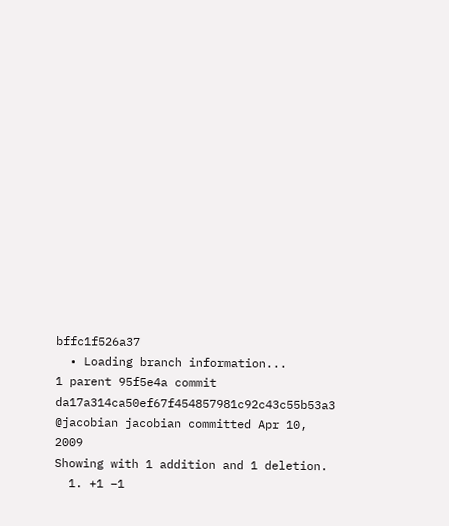bffc1f526a37
  • Loading branch information...
1 parent 95f5e4a commit da17a314ca50ef67f454857981c92c43c55b53a3 @jacobian jacobian committed Apr 10, 2009
Showing with 1 addition and 1 deletion.
  1. +1 −1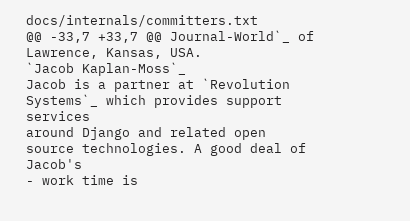docs/internals/committers.txt
@@ -33,7 +33,7 @@ Journal-World`_ of Lawrence, Kansas, USA.
`Jacob Kaplan-Moss`_
Jacob is a partner at `Revolution Systems`_ which provides support services
around Django and related open source technologies. A good deal of Jacob's
- work time is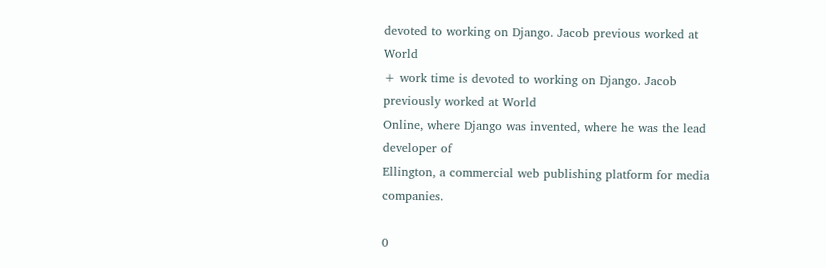devoted to working on Django. Jacob previous worked at World
+ work time is devoted to working on Django. Jacob previously worked at World
Online, where Django was invented, where he was the lead developer of
Ellington, a commercial web publishing platform for media companies.

0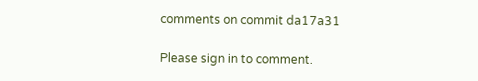comments on commit da17a31

Please sign in to comment.